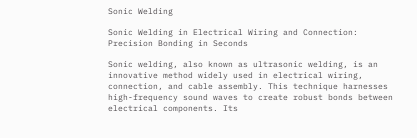Sonic Welding

Sonic Welding in Electrical Wiring and Connection: Precision Bonding in Seconds

Sonic welding, also known as ultrasonic welding, is an innovative method widely used in electrical wiring, connection, and cable assembly. This technique harnesses high-frequency sound waves to create robust bonds between electrical components. Its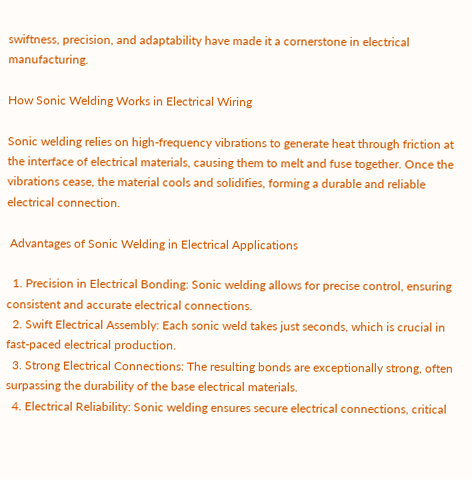swiftness, precision, and adaptability have made it a cornerstone in electrical manufacturing.

How Sonic Welding Works in Electrical Wiring

Sonic welding relies on high-frequency vibrations to generate heat through friction at the interface of electrical materials, causing them to melt and fuse together. Once the vibrations cease, the material cools and solidifies, forming a durable and reliable electrical connection.

 Advantages of Sonic Welding in Electrical Applications

  1. Precision in Electrical Bonding: Sonic welding allows for precise control, ensuring consistent and accurate electrical connections.
  2. Swift Electrical Assembly: Each sonic weld takes just seconds, which is crucial in fast-paced electrical production.
  3. Strong Electrical Connections: The resulting bonds are exceptionally strong, often surpassing the durability of the base electrical materials.
  4. Electrical Reliability: Sonic welding ensures secure electrical connections, critical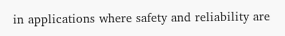in applications where safety and reliability are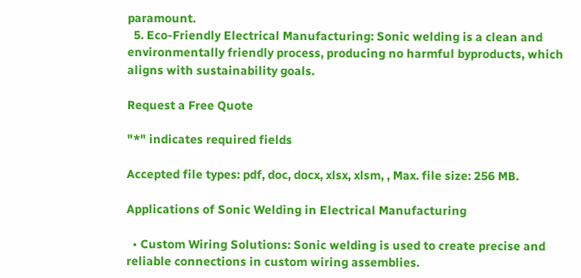paramount.
  5. Eco-Friendly Electrical Manufacturing: Sonic welding is a clean and environmentally friendly process, producing no harmful byproducts, which aligns with sustainability goals.

Request a Free Quote

"*" indicates required fields

Accepted file types: pdf, doc, docx, xlsx, xlsm, , Max. file size: 256 MB.

Applications of Sonic Welding in Electrical Manufacturing

  • Custom Wiring Solutions: Sonic welding is used to create precise and reliable connections in custom wiring assemblies.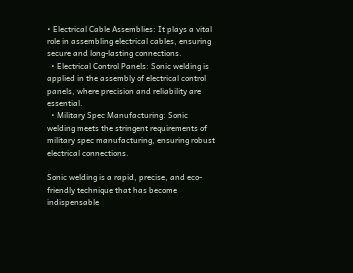• Electrical Cable Assemblies: It plays a vital role in assembling electrical cables, ensuring secure and long-lasting connections.
  • Electrical Control Panels: Sonic welding is applied in the assembly of electrical control panels, where precision and reliability are essential.
  • Military Spec Manufacturing: Sonic welding meets the stringent requirements of military spec manufacturing, ensuring robust electrical connections.

Sonic welding is a rapid, precise, and eco-friendly technique that has become indispensable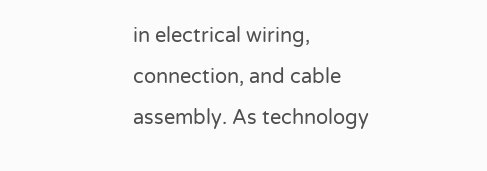in electrical wiring, connection, and cable assembly. As technology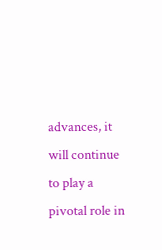advances, it will continue to play a pivotal role in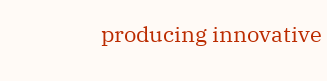producing innovative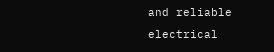and reliable electrical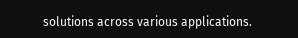solutions across various applications.